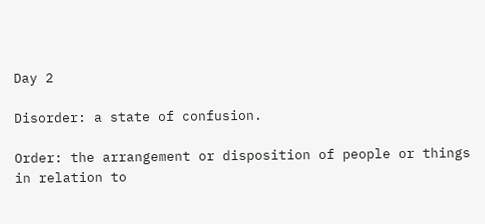Day 2

Disorder: a state of confusion.

Order: the arrangement or disposition of people or things in relation to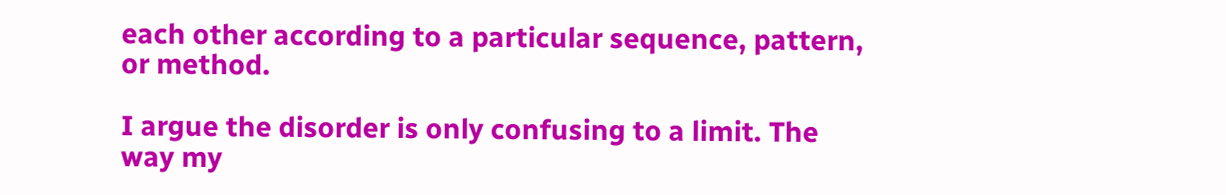each other according to a particular sequence, pattern, or method.

I argue the disorder is only confusing to a limit. The way my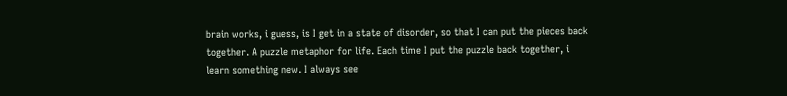brain works, i guess, is I get in a state of disorder, so that I can put the pieces back together. A puzzle metaphor for life. Each time I put the puzzle back together, i learn something new. I always see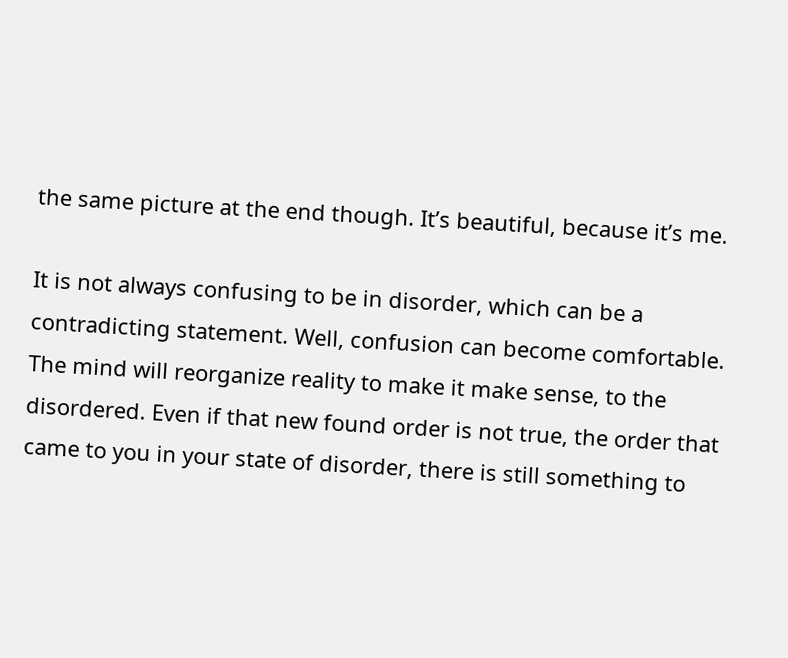the same picture at the end though. It’s beautiful, because it’s me.

It is not always confusing to be in disorder, which can be a contradicting statement. Well, confusion can become comfortable. The mind will reorganize reality to make it make sense, to the disordered. Even if that new found order is not true, the order that came to you in your state of disorder, there is still something to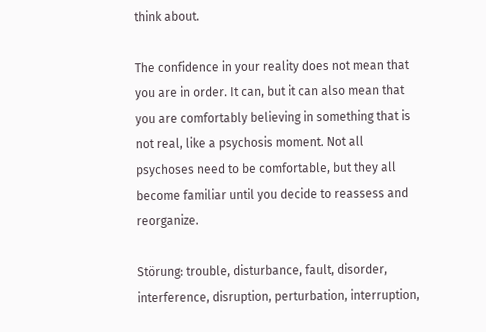think about.

The confidence in your reality does not mean that you are in order. It can, but it can also mean that you are comfortably believing in something that is not real, like a psychosis moment. Not all psychoses need to be comfortable, but they all become familiar until you decide to reassess and reorganize.

Störung: trouble, disturbance, fault, disorder, interference, disruption, perturbation, interruption,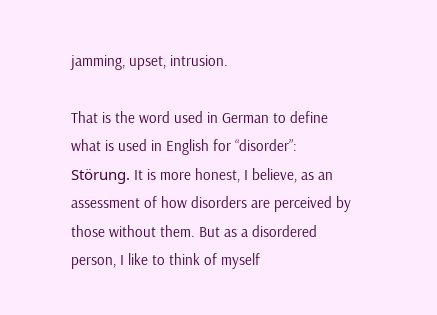jamming, upset, intrusion.

That is the word used in German to define what is used in English for “disorder”: Störung. It is more honest, I believe, as an assessment of how disorders are perceived by those without them. But as a disordered person, I like to think of myself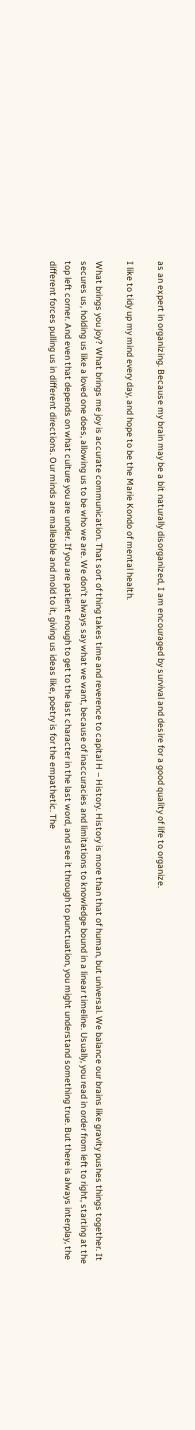as an expert in organizing. Because my brain may be a bit naturally disorganized, I am encouraged by survival and desire for a good quality of life to organize.

I like to tidy up my mind every day, and hope to be the Marie Kondo of mental health.

What brings you joy? What brings me joy is accurate communication. That sort of thing takes time and reverence to capital H – History. History is more than that of human, but universal. We balance our brains like gravity pushes things together. It secures us, holding us like a loved one does, allowing us to be who we are. We don’t always say what we want, because of inaccuracies and limitations to knowledge bound in a linear timeline. Usually, you read in order from left to right, starting at the top left corner. And even that depends on what culture you are under. If you are patient enough to get to the last character in the last word, and see it through to punctuation, you might understand something true. But there is always interplay, the different forces pulling us in different directions. Our minds are malleable and mold to it, giving us ideas like, poetry is for the empathetic. The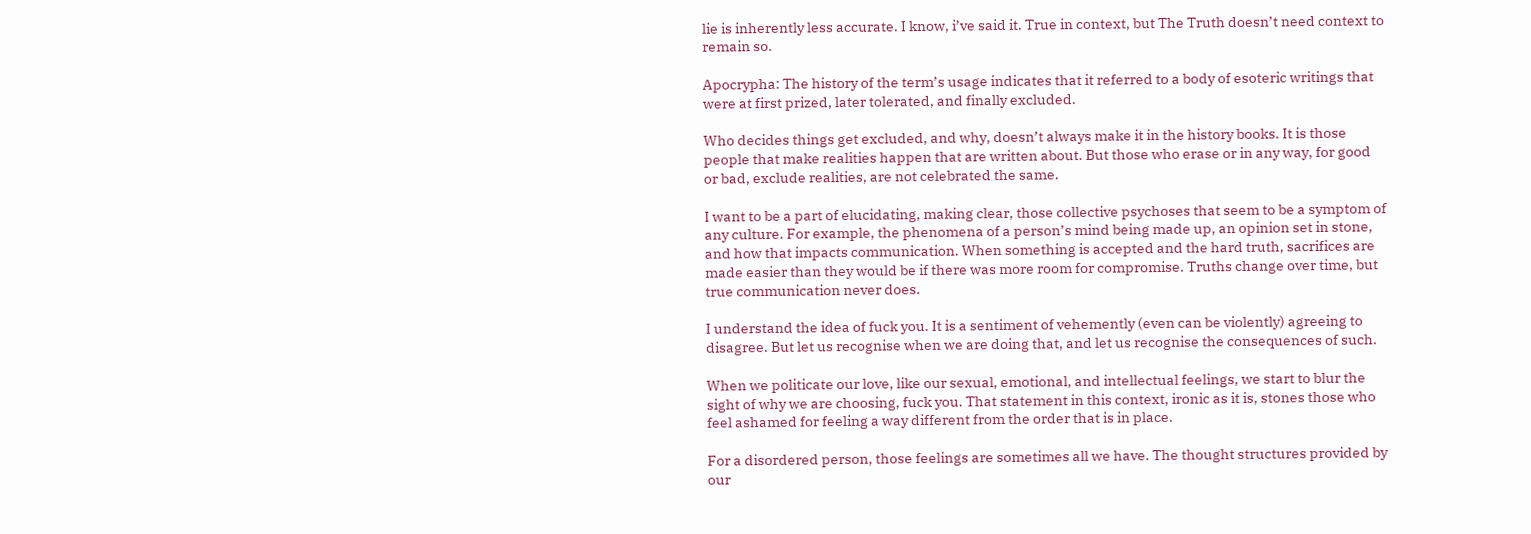lie is inherently less accurate. I know, i’ve said it. True in context, but The Truth doesn’t need context to remain so.

Apocrypha: The history of the term’s usage indicates that it referred to a body of esoteric writings that were at first prized, later tolerated, and finally excluded.

Who decides things get excluded, and why, doesn’t always make it in the history books. It is those people that make realities happen that are written about. But those who erase or in any way, for good or bad, exclude realities, are not celebrated the same.

I want to be a part of elucidating, making clear, those collective psychoses that seem to be a symptom of any culture. For example, the phenomena of a person’s mind being made up, an opinion set in stone, and how that impacts communication. When something is accepted and the hard truth, sacrifices are made easier than they would be if there was more room for compromise. Truths change over time, but true communication never does.

I understand the idea of fuck you. It is a sentiment of vehemently (even can be violently) agreeing to disagree. But let us recognise when we are doing that, and let us recognise the consequences of such.

When we politicate our love, like our sexual, emotional, and intellectual feelings, we start to blur the sight of why we are choosing, fuck you. That statement in this context, ironic as it is, stones those who feel ashamed for feeling a way different from the order that is in place.

For a disordered person, those feelings are sometimes all we have. The thought structures provided by our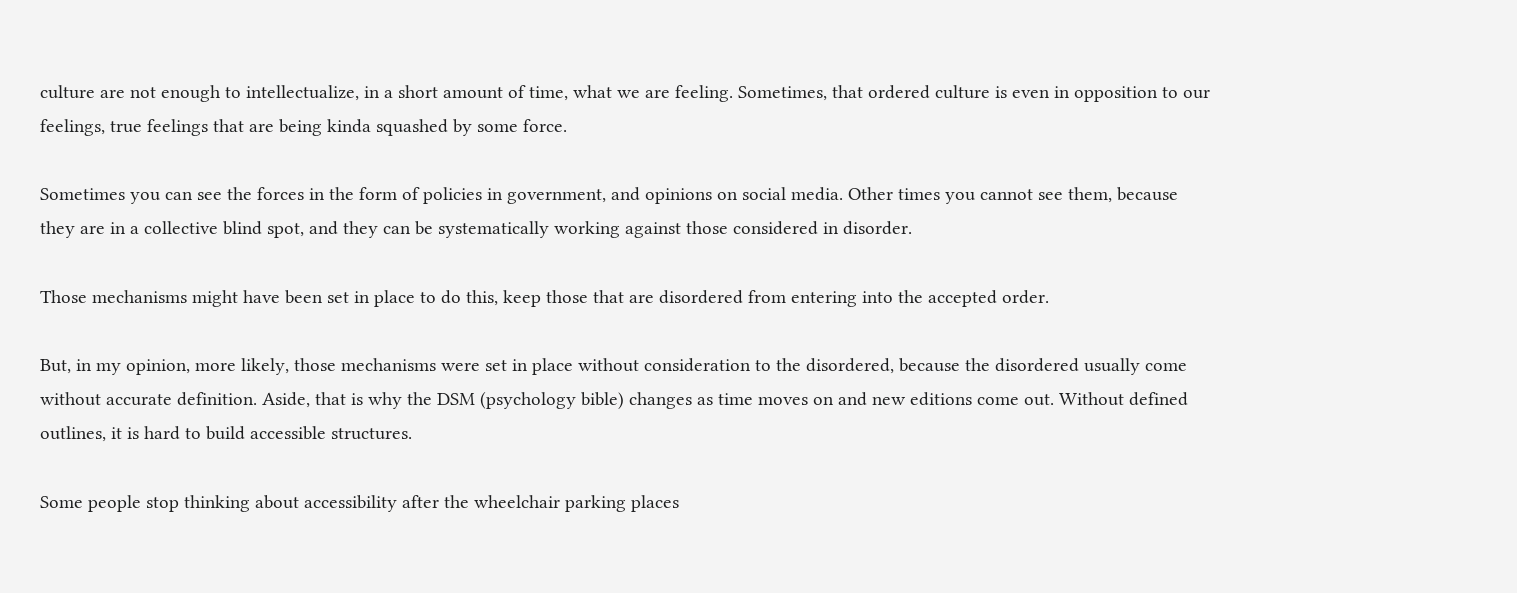culture are not enough to intellectualize, in a short amount of time, what we are feeling. Sometimes, that ordered culture is even in opposition to our feelings, true feelings that are being kinda squashed by some force.

Sometimes you can see the forces in the form of policies in government, and opinions on social media. Other times you cannot see them, because they are in a collective blind spot, and they can be systematically working against those considered in disorder.

Those mechanisms might have been set in place to do this, keep those that are disordered from entering into the accepted order.

But, in my opinion, more likely, those mechanisms were set in place without consideration to the disordered, because the disordered usually come without accurate definition. Aside, that is why the DSM (psychology bible) changes as time moves on and new editions come out. Without defined outlines, it is hard to build accessible structures.

Some people stop thinking about accessibility after the wheelchair parking places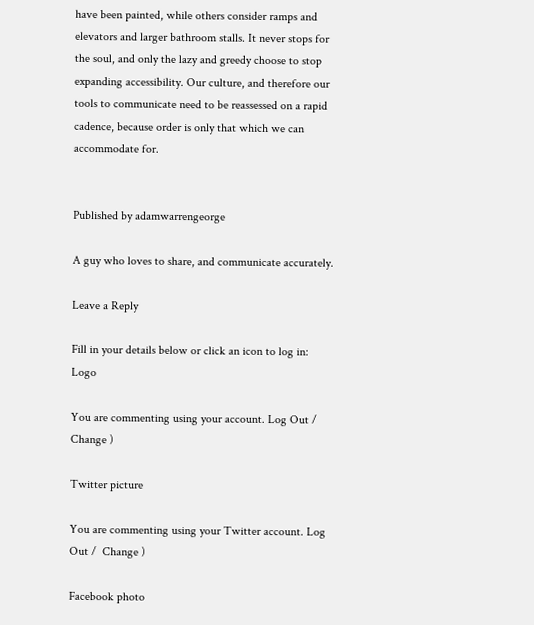have been painted, while others consider ramps and elevators and larger bathroom stalls. It never stops for the soul, and only the lazy and greedy choose to stop expanding accessibility. Our culture, and therefore our tools to communicate need to be reassessed on a rapid cadence, because order is only that which we can accommodate for.


Published by adamwarrengeorge

A guy who loves to share, and communicate accurately.

Leave a Reply

Fill in your details below or click an icon to log in: Logo

You are commenting using your account. Log Out /  Change )

Twitter picture

You are commenting using your Twitter account. Log Out /  Change )

Facebook photo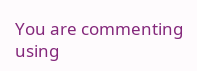You are commenting using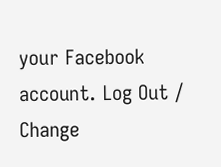your Facebook account. Log Out /  Change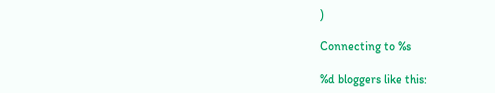)

Connecting to %s

%d bloggers like this: